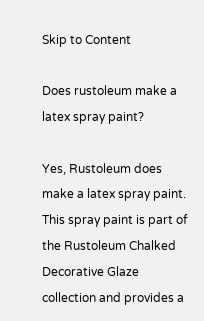Skip to Content

Does rustoleum make a latex spray paint?

Yes, Rustoleum does make a latex spray paint. This spray paint is part of the Rustoleum Chalked Decorative Glaze collection and provides a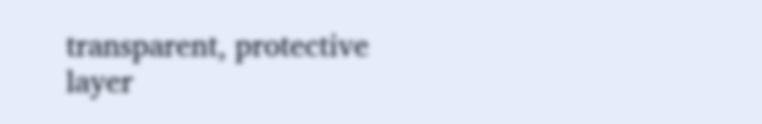transparent, protective layer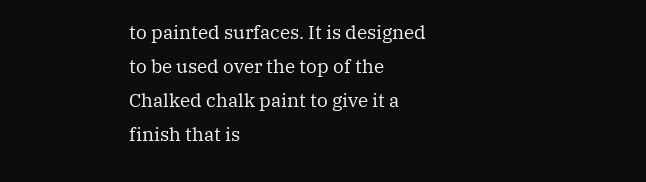to painted surfaces. It is designed to be used over the top of the Chalked chalk paint to give it a finish that is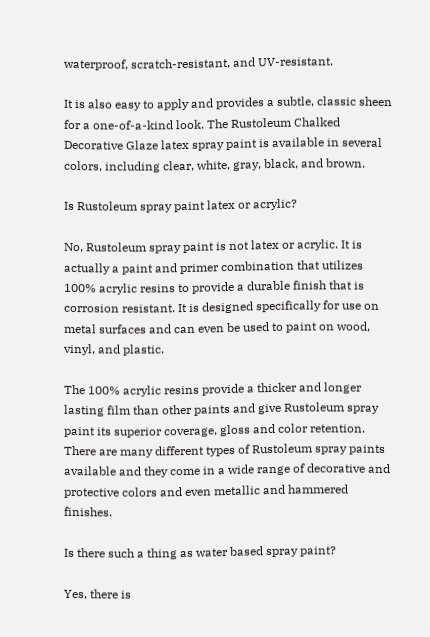waterproof, scratch-resistant, and UV-resistant.

It is also easy to apply and provides a subtle, classic sheen for a one-of-a-kind look. The Rustoleum Chalked Decorative Glaze latex spray paint is available in several colors, including clear, white, gray, black, and brown.

Is Rustoleum spray paint latex or acrylic?

No, Rustoleum spray paint is not latex or acrylic. It is actually a paint and primer combination that utilizes 100% acrylic resins to provide a durable finish that is corrosion resistant. It is designed specifically for use on metal surfaces and can even be used to paint on wood, vinyl, and plastic.

The 100% acrylic resins provide a thicker and longer lasting film than other paints and give Rustoleum spray paint its superior coverage, gloss and color retention. There are many different types of Rustoleum spray paints available and they come in a wide range of decorative and protective colors and even metallic and hammered finishes.

Is there such a thing as water based spray paint?

Yes, there is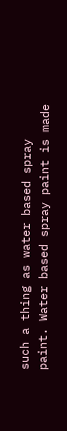such a thing as water based spray paint. Water based spray paint is made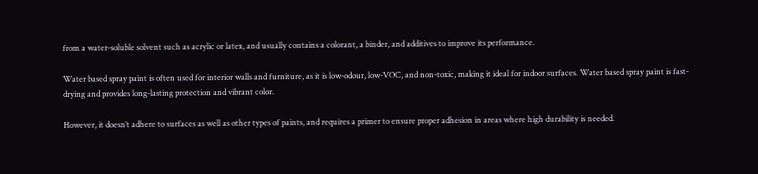from a water-soluble solvent such as acrylic or latex, and usually contains a colorant, a binder, and additives to improve its performance.

Water based spray paint is often used for interior walls and furniture, as it is low-odour, low-VOC, and non-toxic, making it ideal for indoor surfaces. Water based spray paint is fast-drying and provides long-lasting protection and vibrant color.

However, it doesn’t adhere to surfaces as well as other types of paints, and requires a primer to ensure proper adhesion in areas where high durability is needed.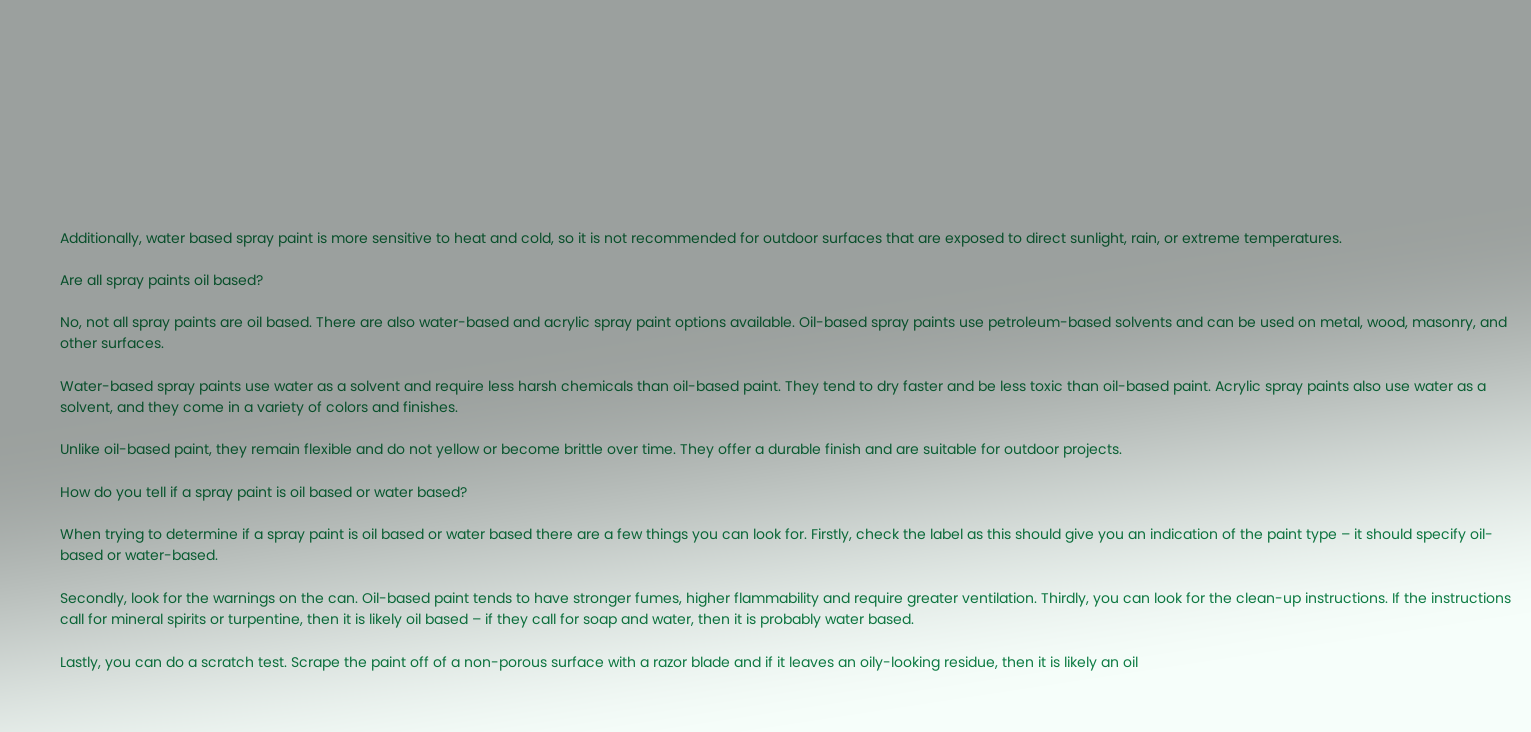Additionally, water based spray paint is more sensitive to heat and cold, so it is not recommended for outdoor surfaces that are exposed to direct sunlight, rain, or extreme temperatures.

Are all spray paints oil based?

No, not all spray paints are oil based. There are also water-based and acrylic spray paint options available. Oil-based spray paints use petroleum-based solvents and can be used on metal, wood, masonry, and other surfaces.

Water-based spray paints use water as a solvent and require less harsh chemicals than oil-based paint. They tend to dry faster and be less toxic than oil-based paint. Acrylic spray paints also use water as a solvent, and they come in a variety of colors and finishes.

Unlike oil-based paint, they remain flexible and do not yellow or become brittle over time. They offer a durable finish and are suitable for outdoor projects.

How do you tell if a spray paint is oil based or water based?

When trying to determine if a spray paint is oil based or water based there are a few things you can look for. Firstly, check the label as this should give you an indication of the paint type – it should specify oil-based or water-based.

Secondly, look for the warnings on the can. Oil-based paint tends to have stronger fumes, higher flammability and require greater ventilation. Thirdly, you can look for the clean-up instructions. If the instructions call for mineral spirits or turpentine, then it is likely oil based – if they call for soap and water, then it is probably water based.

Lastly, you can do a scratch test. Scrape the paint off of a non-porous surface with a razor blade and if it leaves an oily-looking residue, then it is likely an oil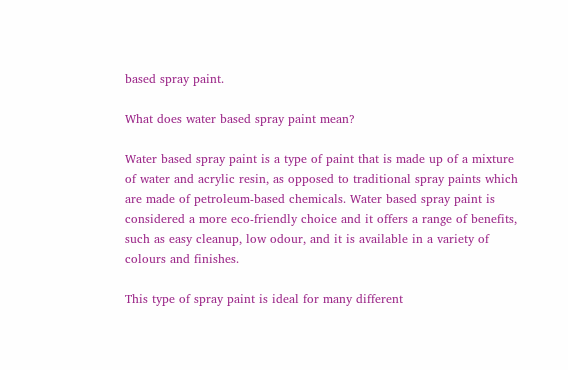based spray paint.

What does water based spray paint mean?

Water based spray paint is a type of paint that is made up of a mixture of water and acrylic resin, as opposed to traditional spray paints which are made of petroleum-based chemicals. Water based spray paint is considered a more eco-friendly choice and it offers a range of benefits, such as easy cleanup, low odour, and it is available in a variety of colours and finishes.

This type of spray paint is ideal for many different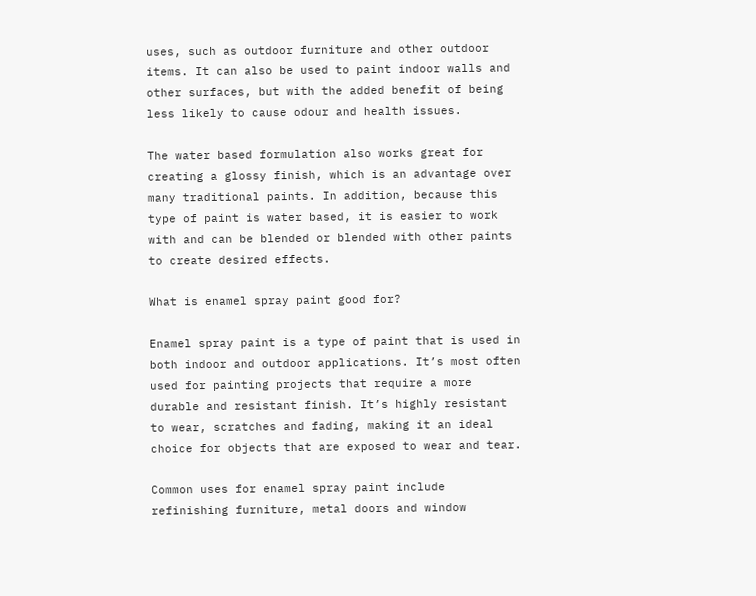uses, such as outdoor furniture and other outdoor items. It can also be used to paint indoor walls and other surfaces, but with the added benefit of being less likely to cause odour and health issues.

The water based formulation also works great for creating a glossy finish, which is an advantage over many traditional paints. In addition, because this type of paint is water based, it is easier to work with and can be blended or blended with other paints to create desired effects.

What is enamel spray paint good for?

Enamel spray paint is a type of paint that is used in both indoor and outdoor applications. It’s most often used for painting projects that require a more durable and resistant finish. It’s highly resistant to wear, scratches and fading, making it an ideal choice for objects that are exposed to wear and tear.

Common uses for enamel spray paint include refinishing furniture, metal doors and window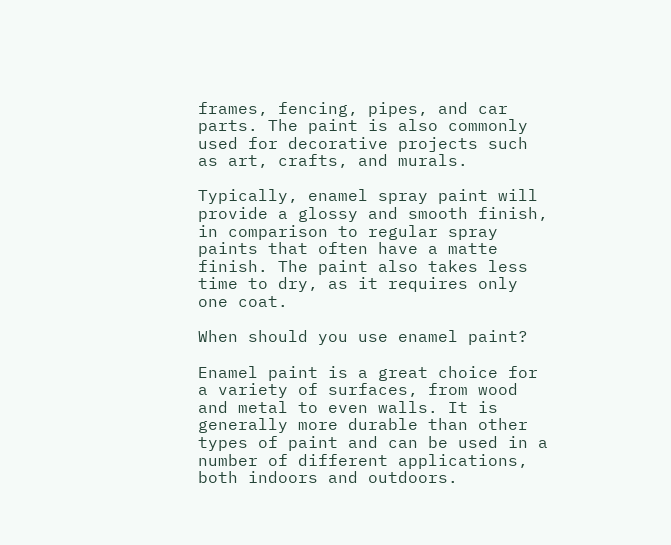frames, fencing, pipes, and car parts. The paint is also commonly used for decorative projects such as art, crafts, and murals.

Typically, enamel spray paint will provide a glossy and smooth finish, in comparison to regular spray paints that often have a matte finish. The paint also takes less time to dry, as it requires only one coat.

When should you use enamel paint?

Enamel paint is a great choice for a variety of surfaces, from wood and metal to even walls. It is generally more durable than other types of paint and can be used in a number of different applications, both indoors and outdoors.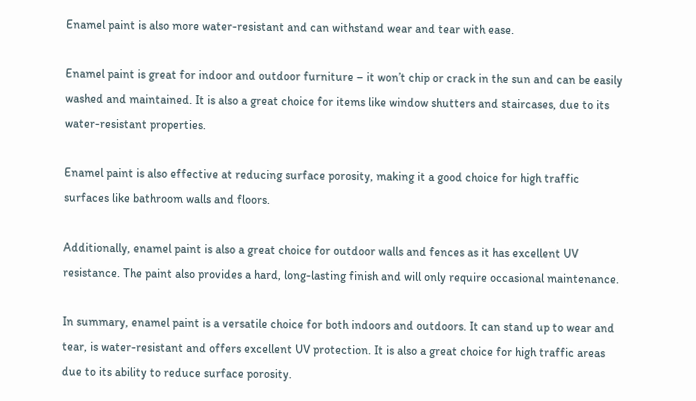Enamel paint is also more water-resistant and can withstand wear and tear with ease.

Enamel paint is great for indoor and outdoor furniture – it won’t chip or crack in the sun and can be easily washed and maintained. It is also a great choice for items like window shutters and staircases, due to its water-resistant properties.

Enamel paint is also effective at reducing surface porosity, making it a good choice for high traffic surfaces like bathroom walls and floors.

Additionally, enamel paint is also a great choice for outdoor walls and fences as it has excellent UV resistance. The paint also provides a hard, long-lasting finish and will only require occasional maintenance.

In summary, enamel paint is a versatile choice for both indoors and outdoors. It can stand up to wear and tear, is water-resistant and offers excellent UV protection. It is also a great choice for high traffic areas due to its ability to reduce surface porosity.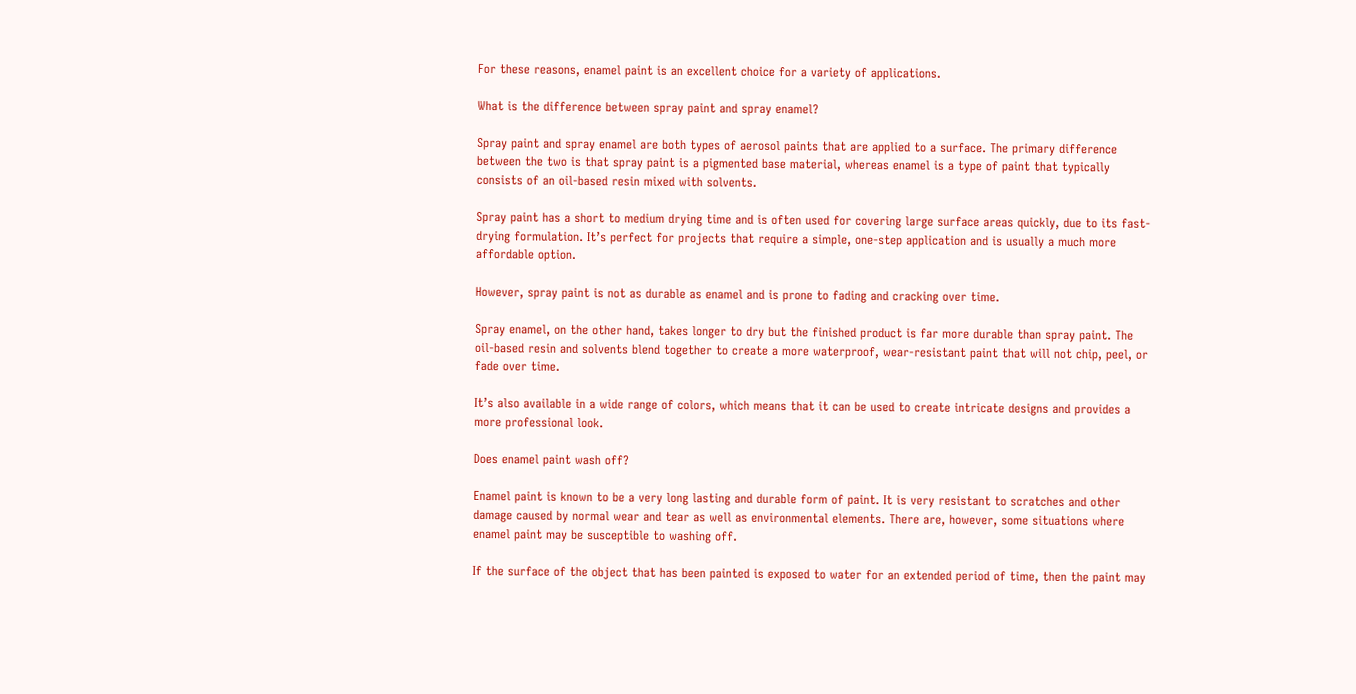For these reasons, enamel paint is an excellent choice for a variety of applications.

What is the difference between spray paint and spray enamel?

Spray paint and spray enamel are both types of aerosol paints that are applied to a surface. The primary difference between the two is that spray paint is a pigmented base material, whereas enamel is a type of paint that typically consists of an oil-based resin mixed with solvents.

Spray paint has a short to medium drying time and is often used for covering large surface areas quickly, due to its fast-drying formulation. It’s perfect for projects that require a simple, one-step application and is usually a much more affordable option.

However, spray paint is not as durable as enamel and is prone to fading and cracking over time.

Spray enamel, on the other hand, takes longer to dry but the finished product is far more durable than spray paint. The oil-based resin and solvents blend together to create a more waterproof, wear-resistant paint that will not chip, peel, or fade over time.

It’s also available in a wide range of colors, which means that it can be used to create intricate designs and provides a more professional look.

Does enamel paint wash off?

Enamel paint is known to be a very long lasting and durable form of paint. It is very resistant to scratches and other damage caused by normal wear and tear as well as environmental elements. There are, however, some situations where enamel paint may be susceptible to washing off.

If the surface of the object that has been painted is exposed to water for an extended period of time, then the paint may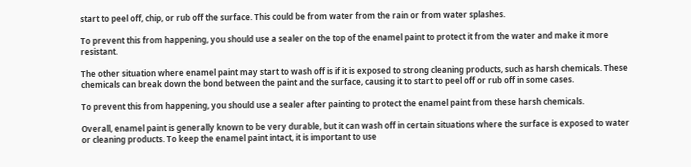start to peel off, chip, or rub off the surface. This could be from water from the rain or from water splashes.

To prevent this from happening, you should use a sealer on the top of the enamel paint to protect it from the water and make it more resistant.

The other situation where enamel paint may start to wash off is if it is exposed to strong cleaning products, such as harsh chemicals. These chemicals can break down the bond between the paint and the surface, causing it to start to peel off or rub off in some cases.

To prevent this from happening, you should use a sealer after painting to protect the enamel paint from these harsh chemicals.

Overall, enamel paint is generally known to be very durable, but it can wash off in certain situations where the surface is exposed to water or cleaning products. To keep the enamel paint intact, it is important to use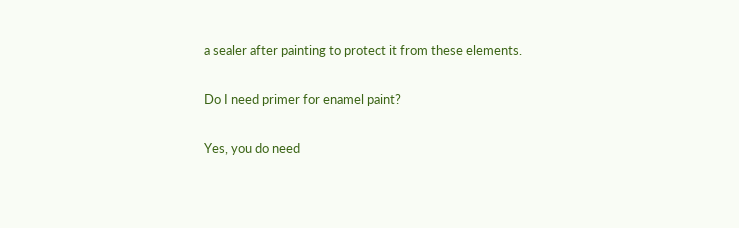a sealer after painting to protect it from these elements.

Do I need primer for enamel paint?

Yes, you do need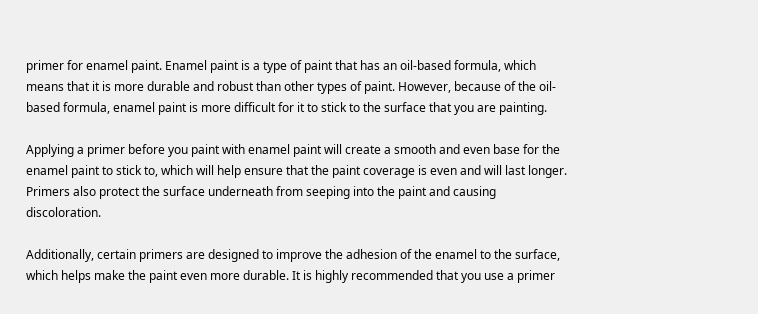primer for enamel paint. Enamel paint is a type of paint that has an oil-based formula, which means that it is more durable and robust than other types of paint. However, because of the oil-based formula, enamel paint is more difficult for it to stick to the surface that you are painting.

Applying a primer before you paint with enamel paint will create a smooth and even base for the enamel paint to stick to, which will help ensure that the paint coverage is even and will last longer. Primers also protect the surface underneath from seeping into the paint and causing discoloration.

Additionally, certain primers are designed to improve the adhesion of the enamel to the surface, which helps make the paint even more durable. It is highly recommended that you use a primer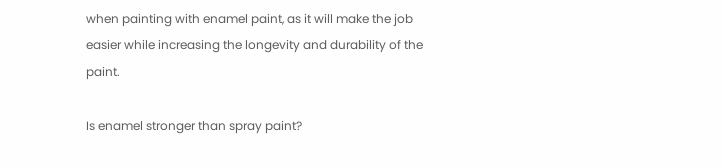when painting with enamel paint, as it will make the job easier while increasing the longevity and durability of the paint.

Is enamel stronger than spray paint?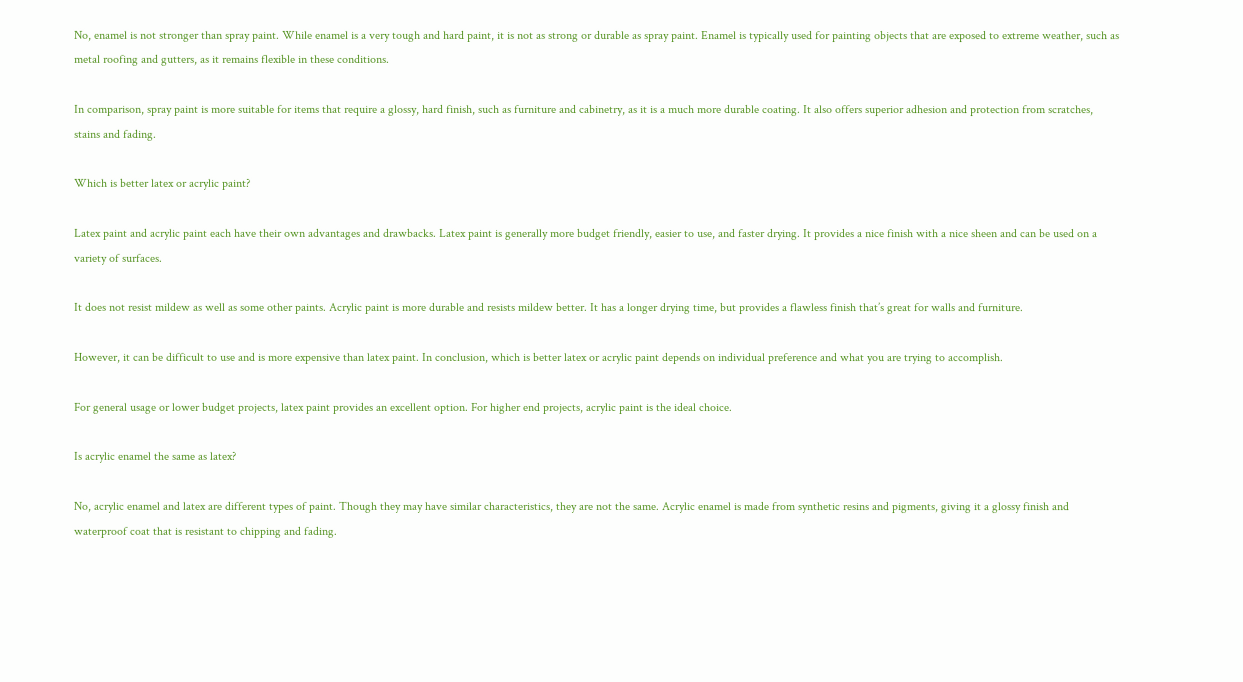No, enamel is not stronger than spray paint. While enamel is a very tough and hard paint, it is not as strong or durable as spray paint. Enamel is typically used for painting objects that are exposed to extreme weather, such as metal roofing and gutters, as it remains flexible in these conditions.

In comparison, spray paint is more suitable for items that require a glossy, hard finish, such as furniture and cabinetry, as it is a much more durable coating. It also offers superior adhesion and protection from scratches, stains and fading.

Which is better latex or acrylic paint?

Latex paint and acrylic paint each have their own advantages and drawbacks. Latex paint is generally more budget friendly, easier to use, and faster drying. It provides a nice finish with a nice sheen and can be used on a variety of surfaces.

It does not resist mildew as well as some other paints. Acrylic paint is more durable and resists mildew better. It has a longer drying time, but provides a flawless finish that’s great for walls and furniture.

However, it can be difficult to use and is more expensive than latex paint. In conclusion, which is better latex or acrylic paint depends on individual preference and what you are trying to accomplish.

For general usage or lower budget projects, latex paint provides an excellent option. For higher end projects, acrylic paint is the ideal choice.

Is acrylic enamel the same as latex?

No, acrylic enamel and latex are different types of paint. Though they may have similar characteristics, they are not the same. Acrylic enamel is made from synthetic resins and pigments, giving it a glossy finish and waterproof coat that is resistant to chipping and fading.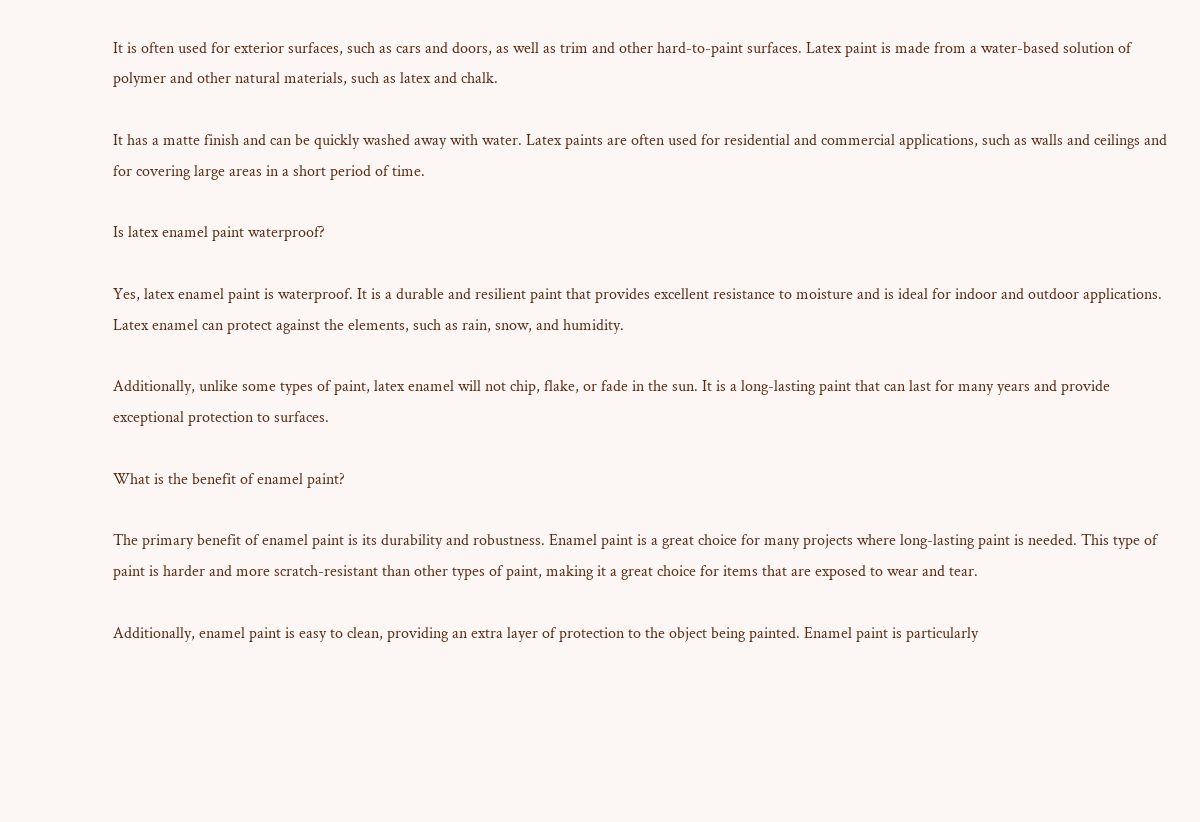It is often used for exterior surfaces, such as cars and doors, as well as trim and other hard-to-paint surfaces. Latex paint is made from a water-based solution of polymer and other natural materials, such as latex and chalk.

It has a matte finish and can be quickly washed away with water. Latex paints are often used for residential and commercial applications, such as walls and ceilings and for covering large areas in a short period of time.

Is latex enamel paint waterproof?

Yes, latex enamel paint is waterproof. It is a durable and resilient paint that provides excellent resistance to moisture and is ideal for indoor and outdoor applications. Latex enamel can protect against the elements, such as rain, snow, and humidity.

Additionally, unlike some types of paint, latex enamel will not chip, flake, or fade in the sun. It is a long-lasting paint that can last for many years and provide exceptional protection to surfaces.

What is the benefit of enamel paint?

The primary benefit of enamel paint is its durability and robustness. Enamel paint is a great choice for many projects where long-lasting paint is needed. This type of paint is harder and more scratch-resistant than other types of paint, making it a great choice for items that are exposed to wear and tear.

Additionally, enamel paint is easy to clean, providing an extra layer of protection to the object being painted. Enamel paint is particularly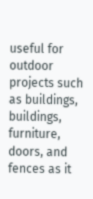useful for outdoor projects such as buildings, buildings, furniture, doors, and fences as it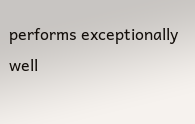performs exceptionally well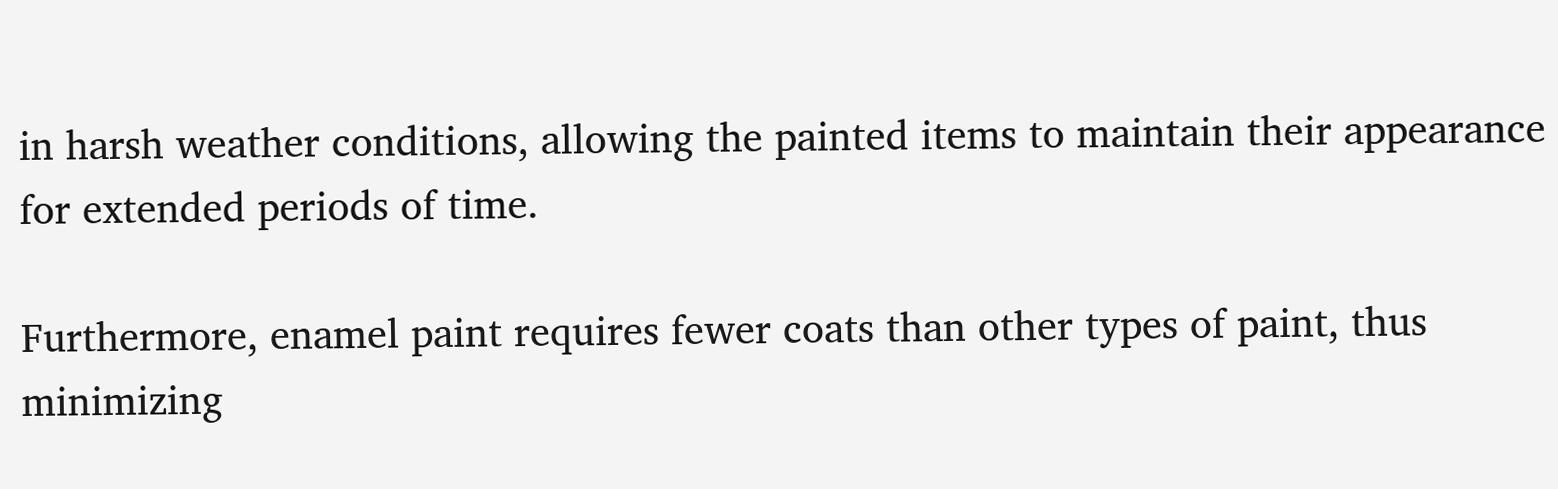in harsh weather conditions, allowing the painted items to maintain their appearance for extended periods of time.

Furthermore, enamel paint requires fewer coats than other types of paint, thus minimizing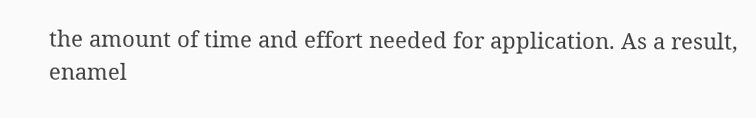the amount of time and effort needed for application. As a result, enamel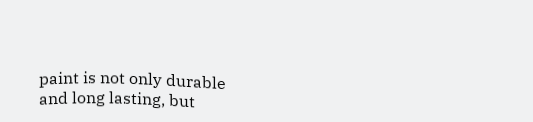paint is not only durable and long lasting, but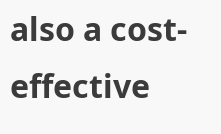also a cost-effective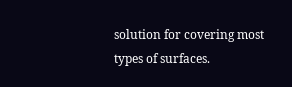solution for covering most types of surfaces.